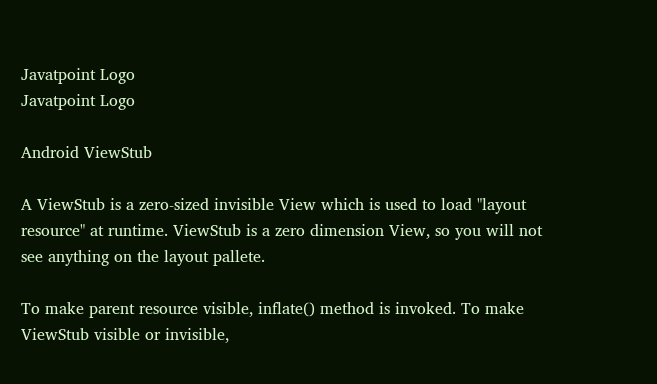Javatpoint Logo
Javatpoint Logo

Android ViewStub

A ViewStub is a zero-sized invisible View which is used to load "layout resource" at runtime. ViewStub is a zero dimension View, so you will not see anything on the layout pallete.

To make parent resource visible, inflate() method is invoked. To make ViewStub visible or invisible,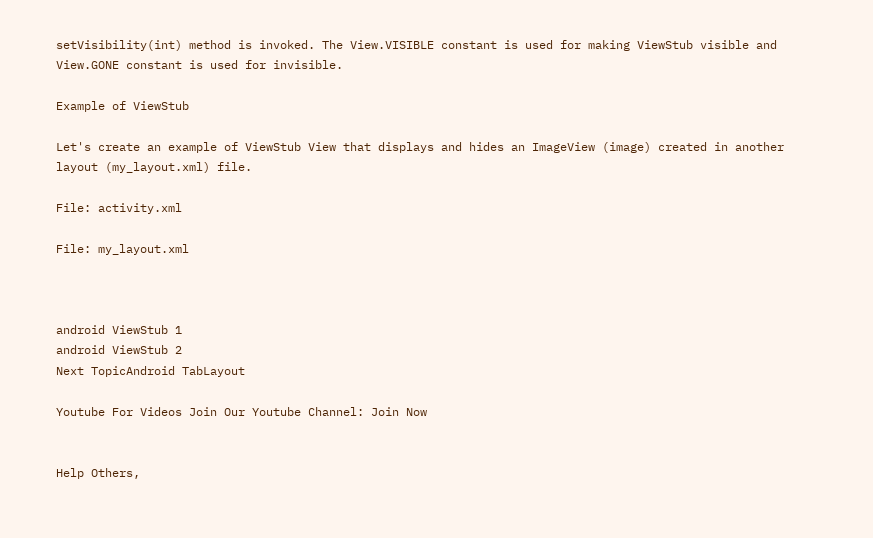setVisibility(int) method is invoked. The View.VISIBLE constant is used for making ViewStub visible and View.GONE constant is used for invisible.

Example of ViewStub

Let's create an example of ViewStub View that displays and hides an ImageView (image) created in another layout (my_layout.xml) file.

File: activity.xml

File: my_layout.xml



android ViewStub 1
android ViewStub 2
Next TopicAndroid TabLayout

Youtube For Videos Join Our Youtube Channel: Join Now


Help Others,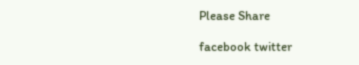Please Share

facebook twitter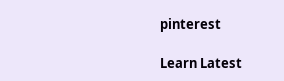pinterest

Learn Latest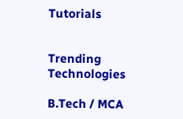Tutorials


Trending Technologies

B.Tech / MCA